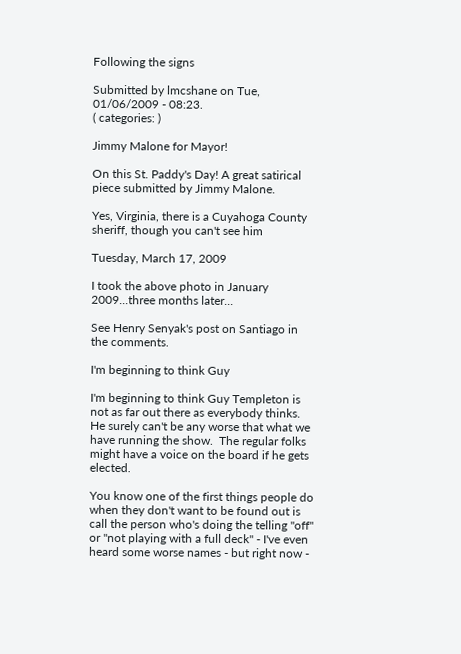Following the signs

Submitted by lmcshane on Tue, 01/06/2009 - 08:23.
( categories: )

Jimmy Malone for Mayor!

On this St. Paddy's Day! A great satirical piece submitted by Jimmy Malone.

Yes, Virginia, there is a Cuyahoga County sheriff, though you can't see him

Tuesday, March 17, 2009

I took the above photo in January 2009...three months later...

See Henry Senyak's post on Santiago in the comments.

I'm beginning to think Guy

I'm beginning to think Guy Templeton is not as far out there as everybody thinks.  He surely can't be any worse that what we have running the show.  The regular folks might have a voice on the board if he gets elected.

You know one of the first things people do when they don't want to be found out is call the person who's doing the telling "off" or "not playing with a full deck" - I've even heard some worse names - but right now -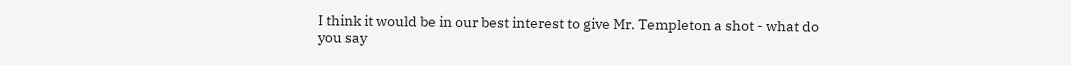I think it would be in our best interest to give Mr. Templeton a shot - what do you say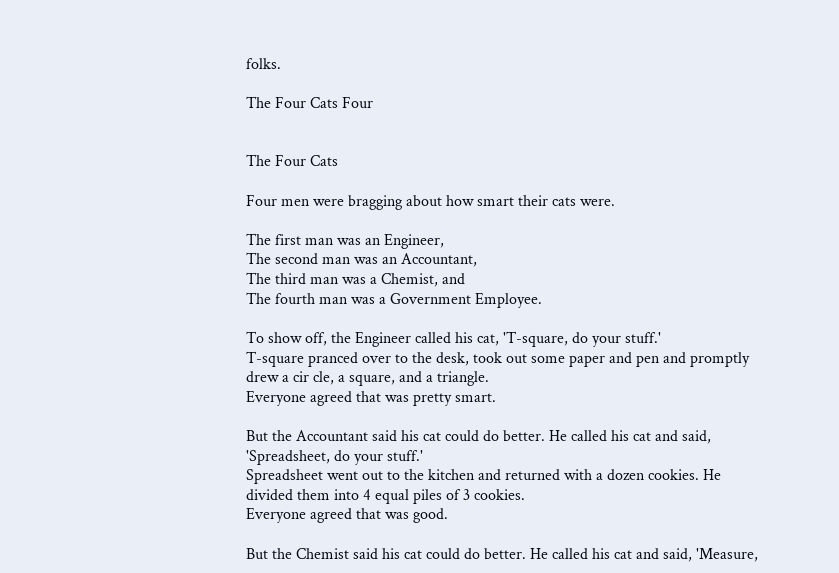folks.

The Four Cats Four


The Four Cats

Four men were bragging about how smart their cats were.

The first man was an Engineer,
The second man was an Accountant,
The third man was a Chemist, and
The fourth man was a Government Employee.

To show off, the Engineer called his cat, 'T-square, do your stuff.'
T-square pranced over to the desk, took out some paper and pen and promptly drew a cir cle, a square, and a triangle.
Everyone agreed that was pretty smart.

But the Accountant said his cat could do better. He called his cat and said,
'Spreadsheet, do your stuff.'
Spreadsheet went out to the kitchen and returned with a dozen cookies. He divided them into 4 equal piles of 3 cookies.
Everyone agreed that was good.

But the Chemist said his cat could do better. He called his cat and said, 'Measure,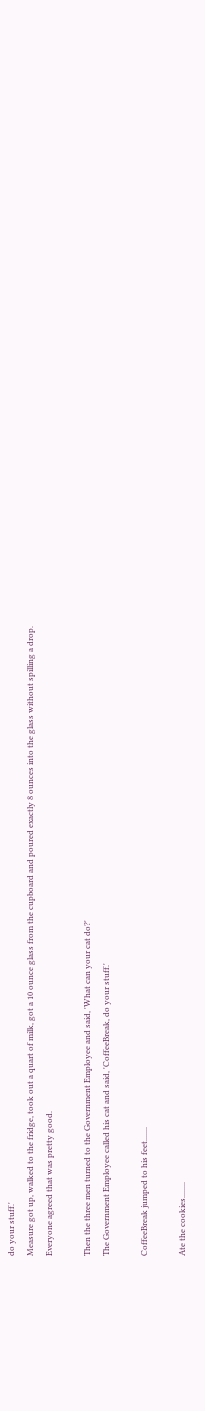do your stuff.'
Measure got up, walked to the fridge, took out a quart of milk, got a 10 ounce glass from the cupboard and poured exactly 8 ounces into the glass without spilling a drop.
Everyone agreed that was pretty good.

Then the three men turned to the Government Employee and said, 'What can your cat do?'
The Government Employee called his cat and said, 'CoffeeBreak, do your stuff.'

CoffeeBreak jumped to his feet.......

Ate the cookies........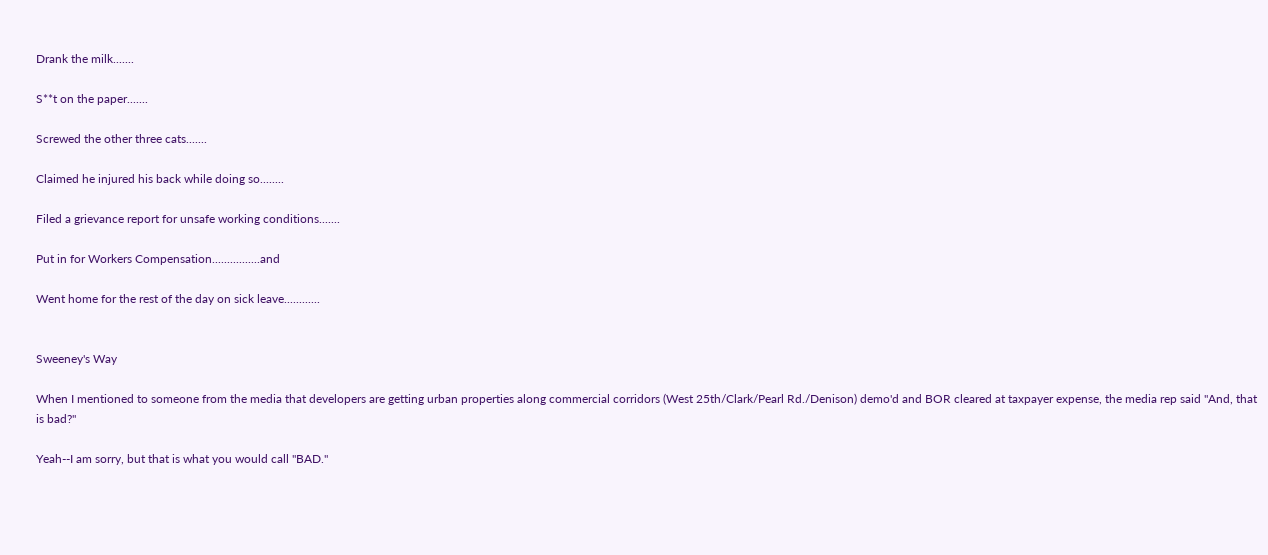Drank the milk.......

S**t on the paper.......

Screwed the other three cats.......

Claimed he injured his back while doing so........

Filed a grievance report for unsafe working conditions.......

Put in for Workers Compensation................and

Went home for the rest of the day on sick leave............


Sweeney's Way

When I mentioned to someone from the media that developers are getting urban properties along commercial corridors (West 25th/Clark/Pearl Rd./Denison) demo'd and BOR cleared at taxpayer expense, the media rep said "And, that is bad?"

Yeah--I am sorry, but that is what you would call "BAD."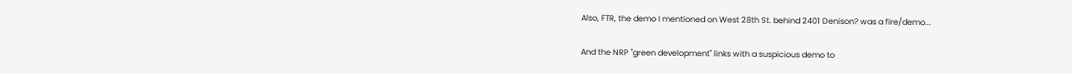Also, FTR, the demo I mentioned on West 28th St. behind 2401 Denison? was a fire/demo...

And the NRP "green development" links with a suspicious demo to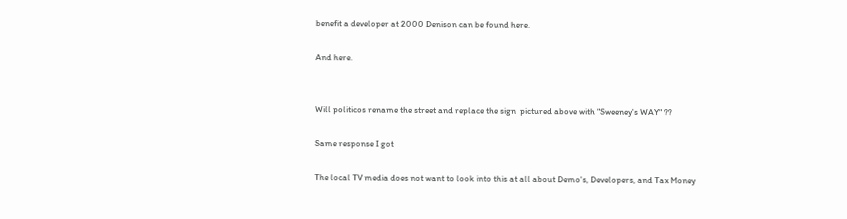benefit a developer at 2000 Denison can be found here.

And here.


Will politicos rename the street and replace the sign  pictured above with "Sweeney's WAY" ??

Same response I got

The local TV media does not want to look into this at all about Demo's, Developers, and Tax Money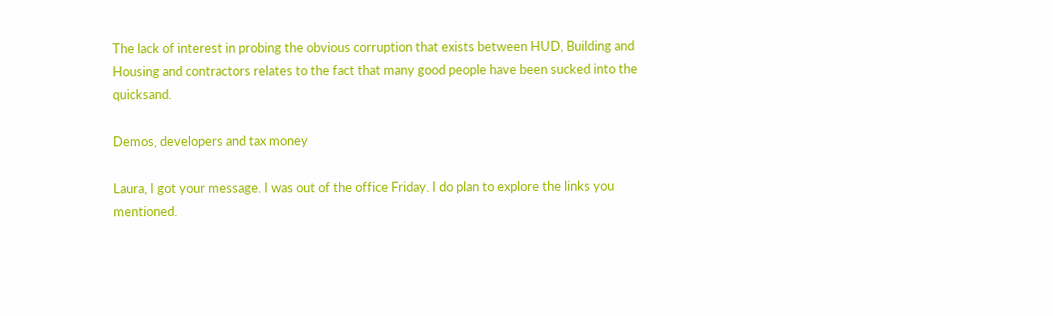The lack of interest in probing the obvious corruption that exists between HUD, Building and Housing and contractors relates to the fact that many good people have been sucked into the quicksand.

Demos, developers and tax money

Laura, I got your message. I was out of the office Friday. I do plan to explore the links you mentioned.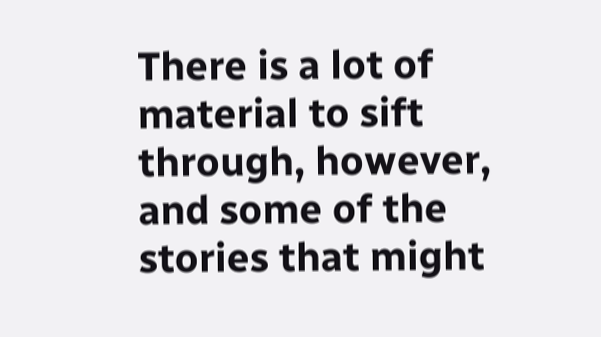There is a lot of material to sift through, however, and some of the stories that might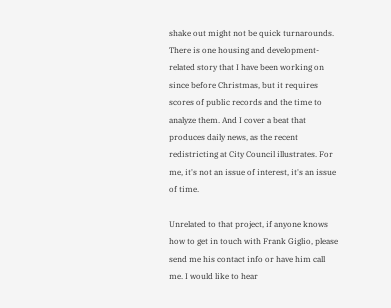shake out might not be quick turnarounds. There is one housing and development-related story that I have been working on since before Christmas, but it requires scores of public records and the time to analyze them. And I cover a beat that produces daily news, as the recent redistricting at City Council illustrates. For me, it's not an issue of interest, it's an issue of time.

Unrelated to that project, if anyone knows how to get in touch with Frank Giglio, please send me his contact info or have him call me. I would like to hear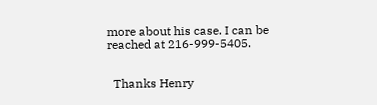more about his case. I can be reached at 216-999-5405.


  Thanks Henry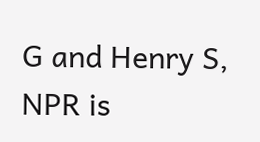G and Henry S, NPR is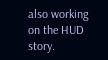also working on the HUD story.